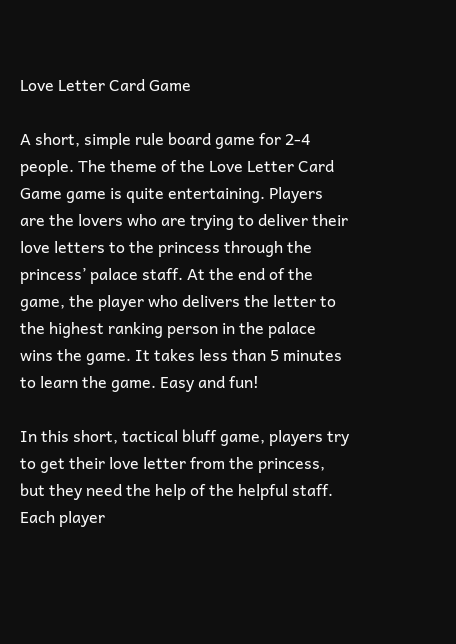Love Letter Card Game

A short, simple rule board game for 2-4 people. The theme of the Love Letter Card Game game is quite entertaining. Players are the lovers who are trying to deliver their love letters to the princess through the princess’ palace staff. At the end of the game, the player who delivers the letter to the highest ranking person in the palace wins the game. It takes less than 5 minutes to learn the game. Easy and fun!

In this short, tactical bluff game, players try to get their love letter from the princess, but they need the help of the helpful staff. Each player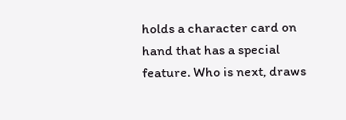holds a character card on hand that has a special feature. Who is next, draws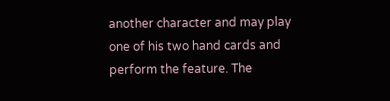another character and may play one of his two hand cards and perform the feature. The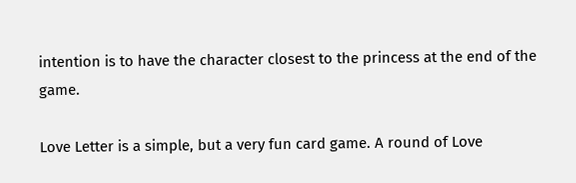intention is to have the character closest to the princess at the end of the game.

Love Letter is a simple, but a very fun card game. A round of Love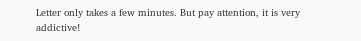Letter only takes a few minutes. But pay attention, it is very addictive!